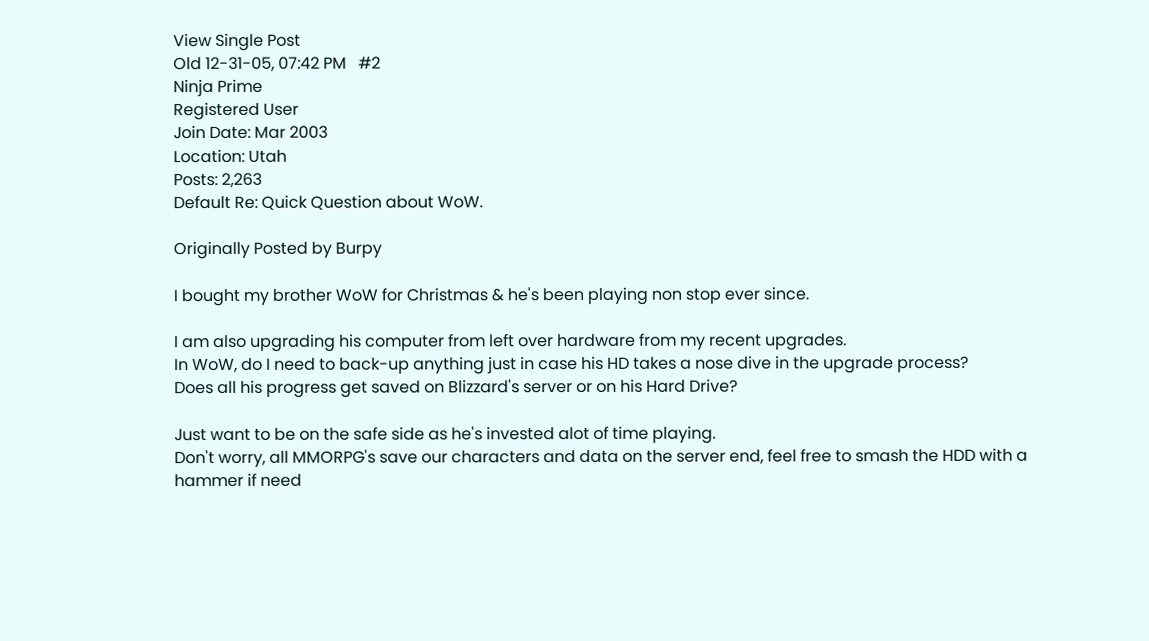View Single Post
Old 12-31-05, 07:42 PM   #2
Ninja Prime
Registered User
Join Date: Mar 2003
Location: Utah
Posts: 2,263
Default Re: Quick Question about WoW.

Originally Posted by Burpy

I bought my brother WoW for Christmas & he's been playing non stop ever since.

I am also upgrading his computer from left over hardware from my recent upgrades.
In WoW, do I need to back-up anything just in case his HD takes a nose dive in the upgrade process?
Does all his progress get saved on Blizzard's server or on his Hard Drive?

Just want to be on the safe side as he's invested alot of time playing.
Don't worry, all MMORPG's save our characters and data on the server end, feel free to smash the HDD with a hammer if need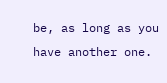be, as long as you have another one.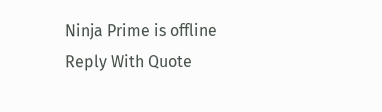Ninja Prime is offline   Reply With Quote